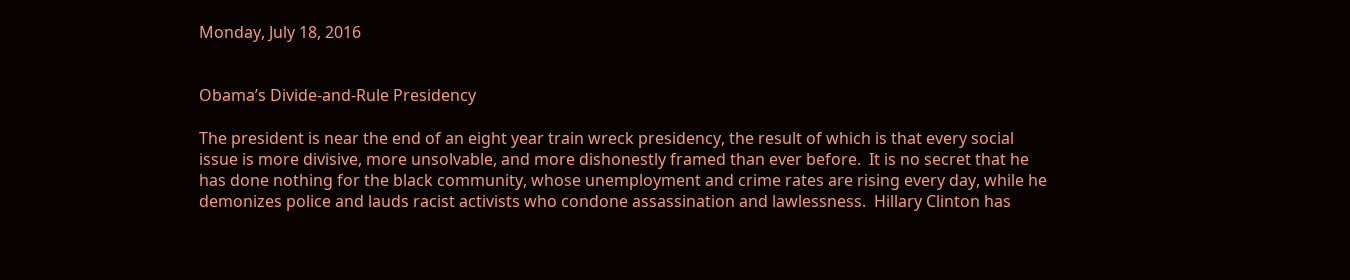Monday, July 18, 2016


Obama’s Divide-and-Rule Presidency

The president is near the end of an eight year train wreck presidency, the result of which is that every social issue is more divisive, more unsolvable, and more dishonestly framed than ever before.  It is no secret that he has done nothing for the black community, whose unemployment and crime rates are rising every day, while he demonizes police and lauds racist activists who condone assassination and lawlessness.  Hillary Clinton has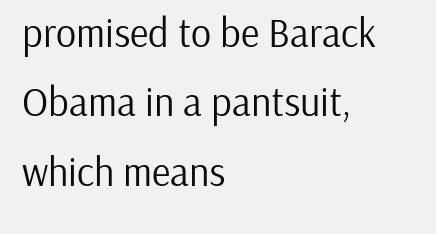promised to be Barack Obama in a pantsuit, which means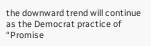the downward trend will continue as the Democrat practice of “Promise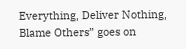Everything, Deliver Nothing, Blame Others” goes on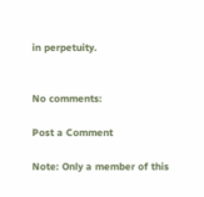in perpetuity.


No comments:

Post a Comment

Note: Only a member of this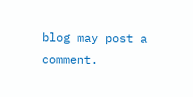blog may post a comment.